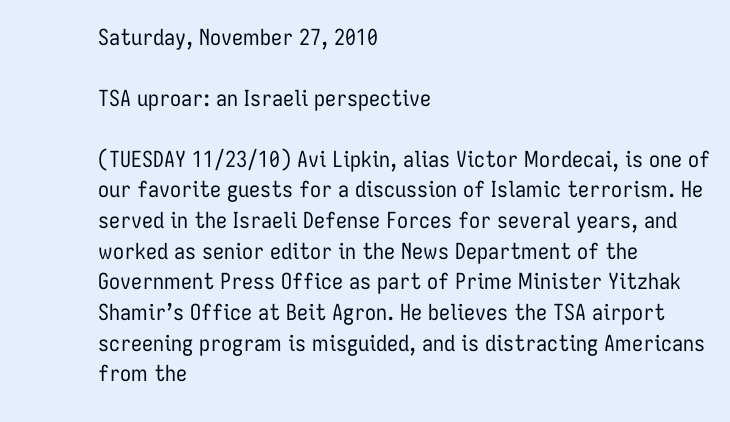Saturday, November 27, 2010

TSA uproar: an Israeli perspective

(TUESDAY 11/23/10) Avi Lipkin, alias Victor Mordecai, is one of our favorite guests for a discussion of Islamic terrorism. He served in the Israeli Defense Forces for several years, and worked as senior editor in the News Department of the Government Press Office as part of Prime Minister Yitzhak Shamir’s Office at Beit Agron. He believes the TSA airport screening program is misguided, and is distracting Americans from the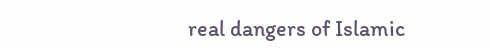real dangers of Islamic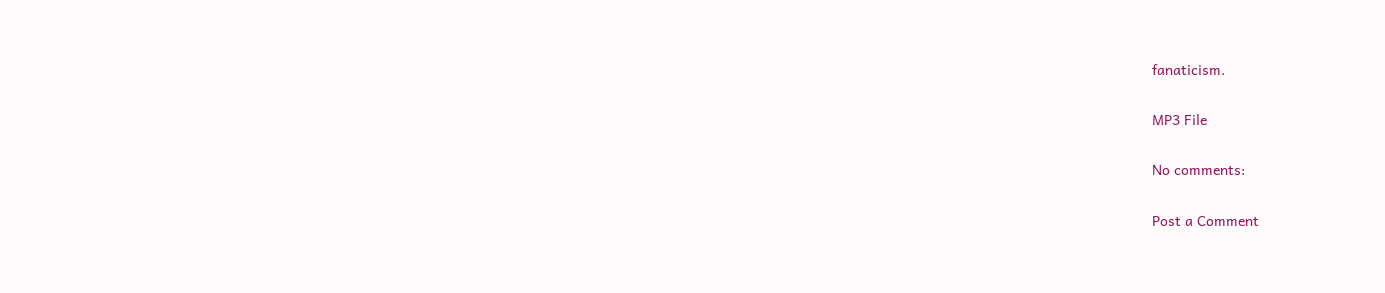fanaticism.

MP3 File

No comments:

Post a Comment